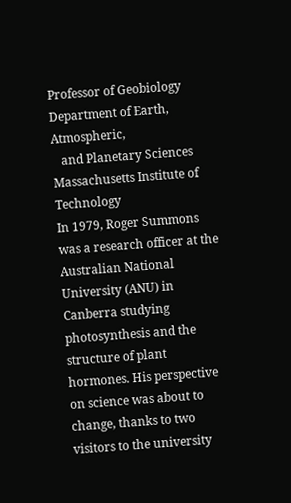Professor of Geobiology
Department of Earth, Atmospheric,
   and Planetary Sciences
Massachusetts Institute of Technology
In 1979, Roger Summons was a research officer at the Australian National University (ANU) in Canberra studying photosynthesis and the structure of plant hormones. His perspective on science was about to change, thanks to two visitors to the university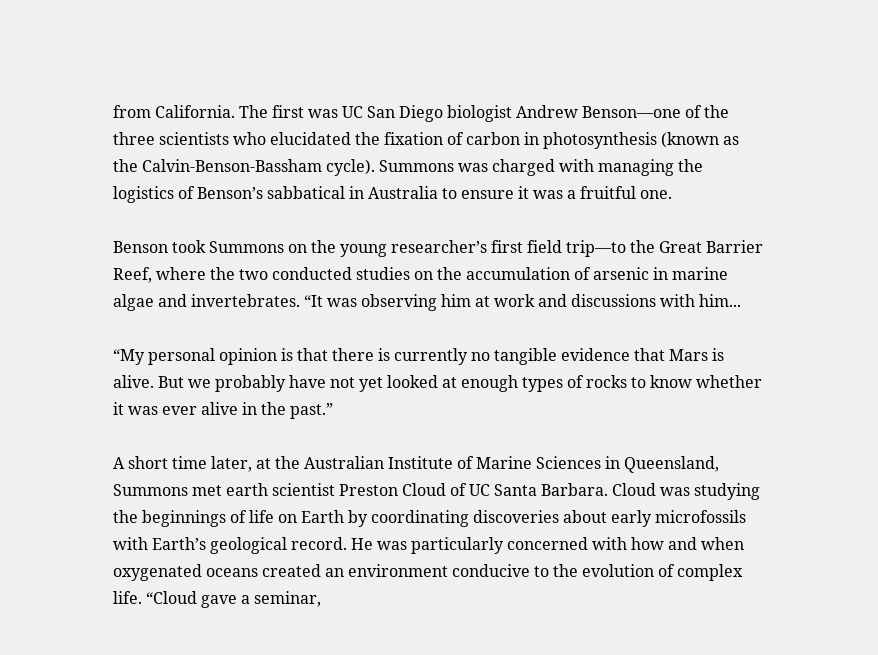from California. The first was UC San Diego biologist Andrew Benson—one of the three scientists who elucidated the fixation of carbon in photosynthesis (known as the Calvin-Benson-Bassham cycle). Summons was charged with managing the logistics of Benson’s sabbatical in Australia to ensure it was a fruitful one.

Benson took Summons on the young researcher’s first field trip—to the Great Barrier Reef, where the two conducted studies on the accumulation of arsenic in marine algae and invertebrates. “It was observing him at work and discussions with him...

“My personal opinion is that there is currently no tangible evidence that Mars is alive. But we probably have not yet looked at enough types of rocks to know whether it was ever alive in the past.”

A short time later, at the Australian Institute of Marine Sciences in Queensland, Summons met earth scientist Preston Cloud of UC Santa Barbara. Cloud was studying the beginnings of life on Earth by coordinating discoveries about early microfossils with Earth’s geological record. He was particularly concerned with how and when oxygenated oceans created an environment conducive to the evolution of complex life. “Cloud gave a seminar,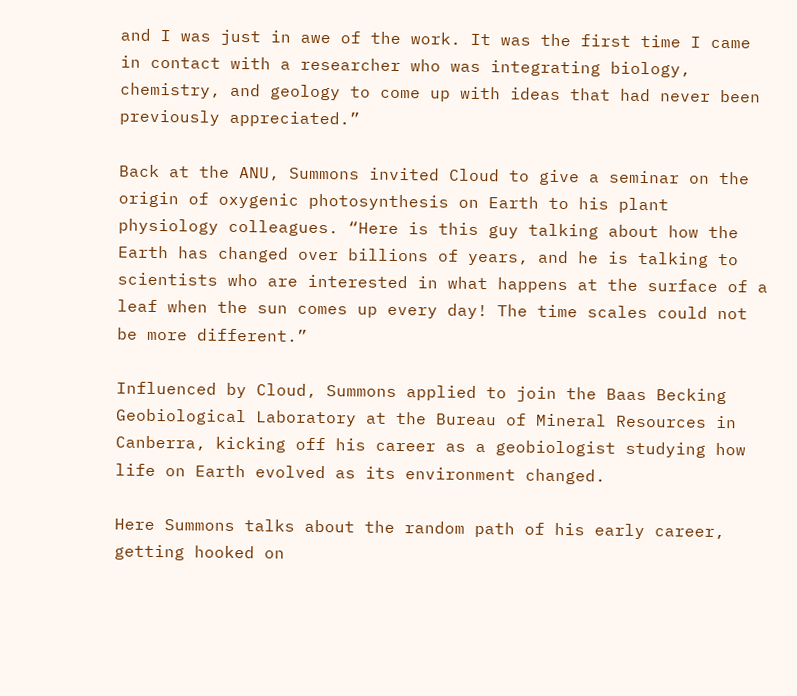and I was just in awe of the work. It was the first time I came in contact with a researcher who was integrating biology, chemistry, and geology to come up with ideas that had never been previously appreciated.”

Back at the ANU, Summons invited Cloud to give a seminar on the origin of oxygenic photosynthesis on Earth to his plant physiology colleagues. “Here is this guy talking about how the Earth has changed over billions of years, and he is talking to scientists who are interested in what happens at the surface of a leaf when the sun comes up every day! The time scales could not be more different.”

Influenced by Cloud, Summons applied to join the Baas Becking Geobiological Laboratory at the Bureau of Mineral Resources in Canberra, kicking off his career as a geobiologist studying how life on Earth evolved as its environment changed.

Here Summons talks about the random path of his early career, getting hooked on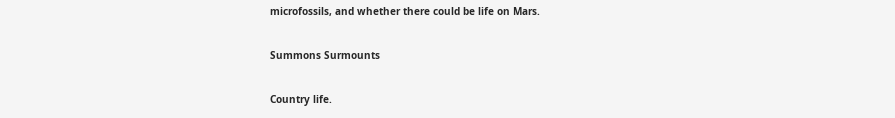microfossils, and whether there could be life on Mars.

Summons Surmounts

Country life.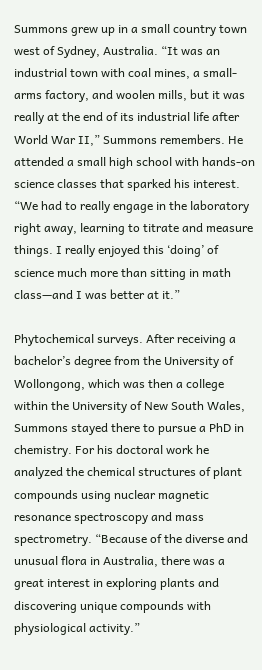Summons grew up in a small country town west of Sydney, Australia. “It was an industrial town with coal mines, a small-arms factory, and woolen mills, but it was really at the end of its industrial life after World War II,” Summons remembers. He attended a small high school with hands-on science classes that sparked his interest. “We had to really engage in the laboratory right away, learning to titrate and measure things. I really enjoyed this ‘doing’ of science much more than sitting in math class—and I was better at it.”

Phytochemical surveys. After receiving a bachelor’s degree from the University of Wollongong, which was then a college within the University of New South Wales, Summons stayed there to pursue a PhD in chemistry. For his doctoral work he analyzed the chemical structures of plant compounds using nuclear magnetic resonance spectroscopy and mass spectrometry. “Because of the diverse and unusual flora in Australia, there was a great interest in exploring plants and discovering unique compounds with physiological activity.”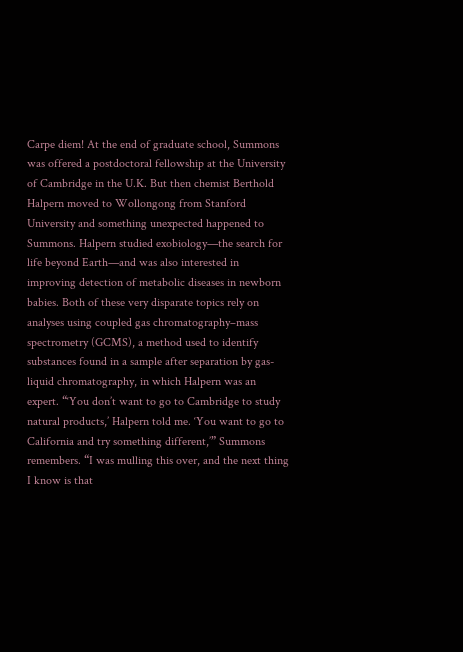Carpe diem! At the end of graduate school, Summons was offered a postdoctoral fellowship at the University of Cambridge in the U.K. But then chemist Berthold Halpern moved to Wollongong from Stanford University and something unexpected happened to Summons. Halpern studied exobiology—the search for life beyond Earth—and was also interested in improving detection of metabolic diseases in newborn babies. Both of these very disparate topics rely on analyses using coupled gas chromatography–mass spectrometry (GCMS), a method used to identify substances found in a sample after separation by gas-liquid chromatography, in which Halpern was an expert. “‘You don’t want to go to Cambridge to study natural products,’ Halpern told me. ‘You want to go to California and try something different,’” Summons remembers. “I was mulling this over, and the next thing I know is that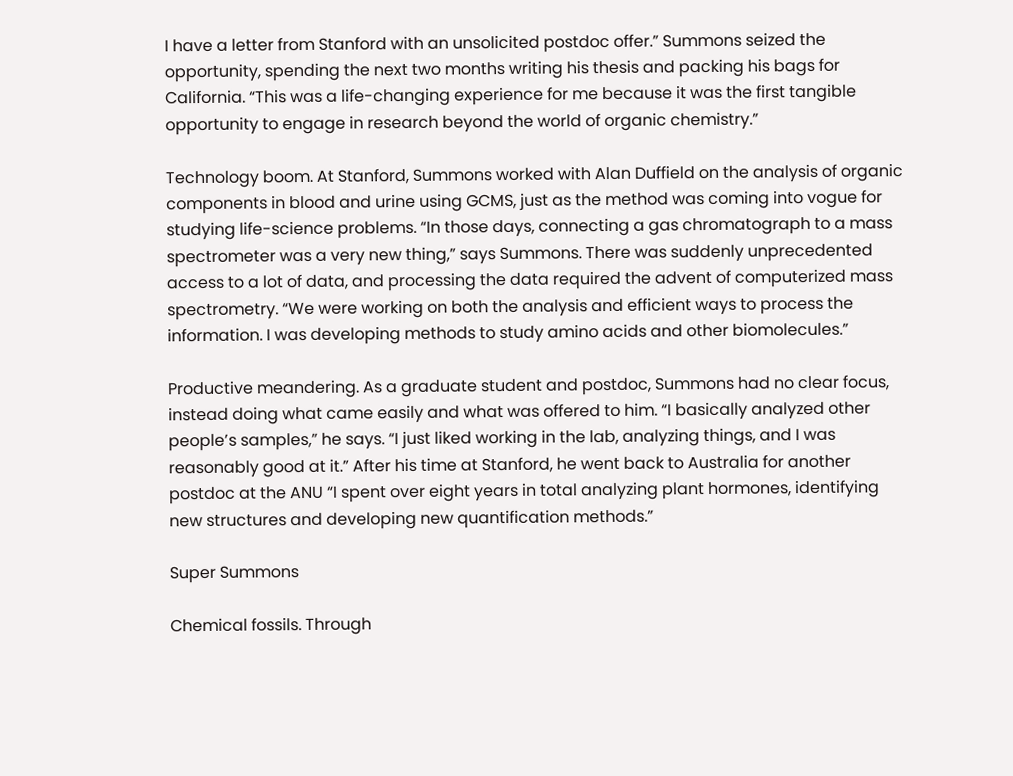I have a letter from Stanford with an unsolicited postdoc offer.” Summons seized the opportunity, spending the next two months writing his thesis and packing his bags for California. “This was a life-changing experience for me because it was the first tangible opportunity to engage in research beyond the world of organic chemistry.”

Technology boom. At Stanford, Summons worked with Alan Duffield on the analysis of organic components in blood and urine using GCMS, just as the method was coming into vogue for studying life-science problems. “In those days, connecting a gas chromatograph to a mass spectrometer was a very new thing,” says Summons. There was suddenly unprecedented access to a lot of data, and processing the data required the advent of computerized mass spectrometry. “We were working on both the analysis and efficient ways to process the information. I was developing methods to study amino acids and other biomolecules.”

Productive meandering. As a graduate student and postdoc, Summons had no clear focus, instead doing what came easily and what was offered to him. “I basically analyzed other people’s samples,” he says. “I just liked working in the lab, analyzing things, and I was reasonably good at it.” After his time at Stanford, he went back to Australia for another postdoc at the ANU “I spent over eight years in total analyzing plant hormones, identifying new structures and developing new quantification methods.”

Super Summons

Chemical fossils. Through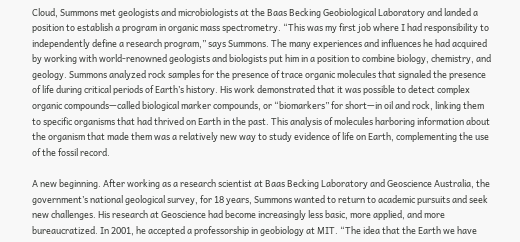Cloud, Summons met geologists and microbiologists at the Baas Becking Geobiological Laboratory and landed a position to establish a program in organic mass spectrometry. “This was my first job where I had responsibility to independently define a research program,” says Summons. The many experiences and influences he had acquired by working with world-renowned geologists and biologists put him in a position to combine biology, chemistry, and geology. Summons analyzed rock samples for the presence of trace organic molecules that signaled the presence of life during critical periods of Earth’s history. His work demonstrated that it was possible to detect complex organic compounds—called biological marker compounds, or “biomarkers” for short—in oil and rock, linking them to specific organisms that had thrived on Earth in the past. This analysis of molecules harboring information about the organism that made them was a relatively new way to study evidence of life on Earth, complementing the use of the fossil record.

A new beginning. After working as a research scientist at Baas Becking Laboratory and Geoscience Australia, the government’s national geological survey, for 18 years, Summons wanted to return to academic pursuits and seek new challenges. His research at Geoscience had become increasingly less basic, more applied, and more bureaucratized. In 2001, he accepted a professorship in geobiology at MIT. “The idea that the Earth we have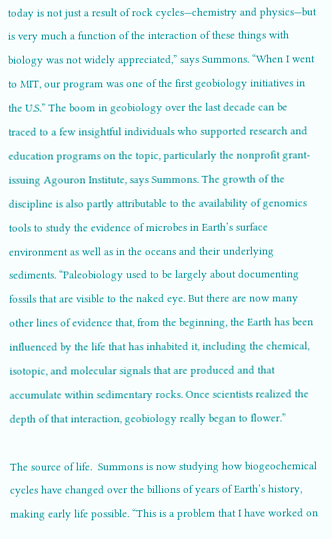today is not just a result of rock cycles—chemistry and physics—but is very much a function of the interaction of these things with biology was not widely appreciated,” says Summons. “When I went to MIT, our program was one of the first geobiology initiatives in the U.S.” The boom in geobiology over the last decade can be traced to a few insightful individuals who supported research and education programs on the topic, particularly the nonprofit grant-issuing Agouron Institute, says Summons. The growth of the discipline is also partly attributable to the availability of genomics tools to study the evidence of microbes in Earth’s surface environment as well as in the oceans and their underlying sediments. “Paleobiology used to be largely about documenting fossils that are visible to the naked eye. But there are now many other lines of evidence that, from the beginning, the Earth has been influenced by the life that has inhabited it, including the chemical, isotopic, and molecular signals that are produced and that accumulate within sedimentary rocks. Once scientists realized the depth of that interaction, geobiology really began to flower.”

The source of life.  Summons is now studying how biogeochemical cycles have changed over the billions of years of Earth’s history, making early life possible. “This is a problem that I have worked on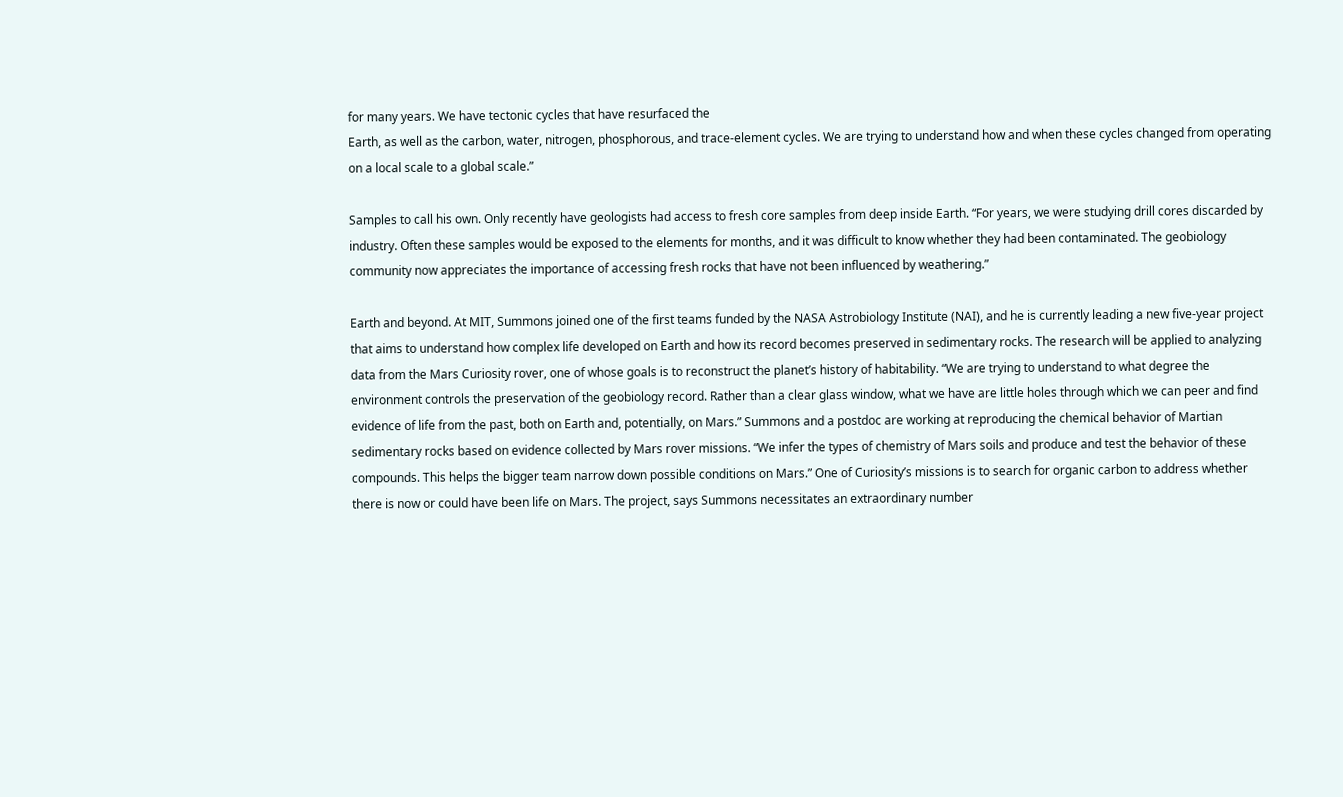for many years. We have tectonic cycles that have resurfaced the
Earth, as well as the carbon, water, nitrogen, phosphorous, and trace-element cycles. We are trying to understand how and when these cycles changed from operating on a local scale to a global scale.”

Samples to call his own. Only recently have geologists had access to fresh core samples from deep inside Earth. “For years, we were studying drill cores discarded by industry. Often these samples would be exposed to the elements for months, and it was difficult to know whether they had been contaminated. The geobiology community now appreciates the importance of accessing fresh rocks that have not been influenced by weathering.”

Earth and beyond. At MIT, Summons joined one of the first teams funded by the NASA Astrobiology Institute (NAI), and he is currently leading a new five-year project that aims to understand how complex life developed on Earth and how its record becomes preserved in sedimentary rocks. The research will be applied to analyzing data from the Mars Curiosity rover, one of whose goals is to reconstruct the planet’s history of habitability. “We are trying to understand to what degree the environment controls the preservation of the geobiology record. Rather than a clear glass window, what we have are little holes through which we can peer and find evidence of life from the past, both on Earth and, potentially, on Mars.” Summons and a postdoc are working at reproducing the chemical behavior of Martian sedimentary rocks based on evidence collected by Mars rover missions. “We infer the types of chemistry of Mars soils and produce and test the behavior of these compounds. This helps the bigger team narrow down possible conditions on Mars.” One of Curiosity’s missions is to search for organic carbon to address whether there is now or could have been life on Mars. The project, says Summons necessitates an extraordinary number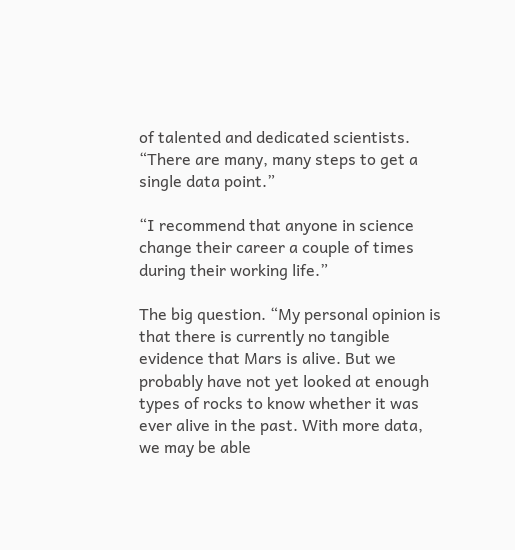of talented and dedicated scientists. “There are many, many steps to get a single data point.”

“I recommend that anyone in science change their career a couple of times during their working life.”

The big question. “My personal opinion is that there is currently no tangible evidence that Mars is alive. But we probably have not yet looked at enough types of rocks to know whether it was ever alive in the past. With more data, we may be able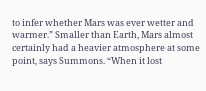to infer whether Mars was ever wetter and warmer.” Smaller than Earth, Mars almost certainly had a heavier atmosphere at some point, says Summons. “When it lost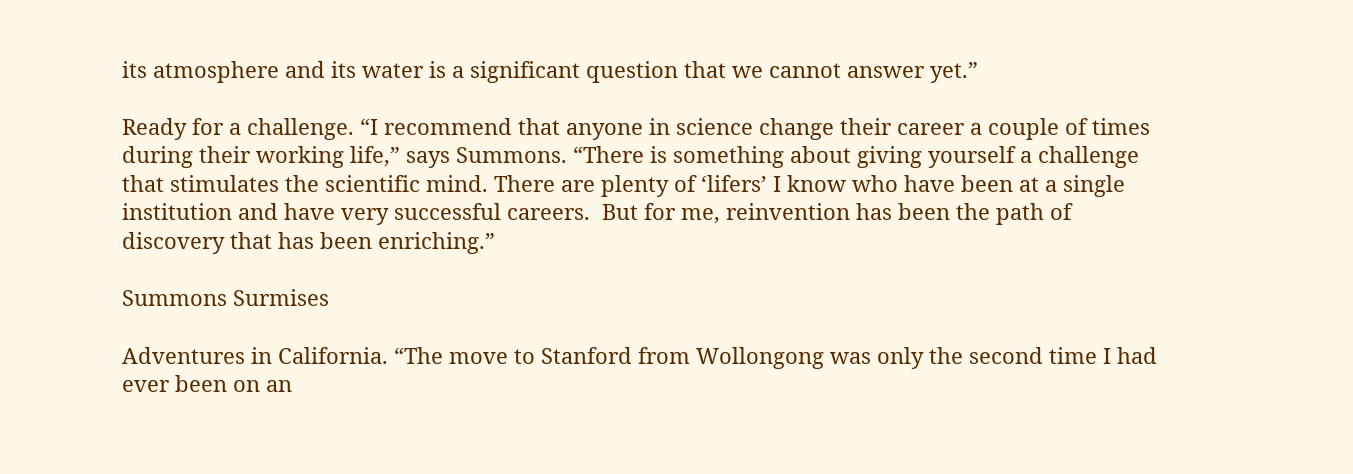its atmosphere and its water is a significant question that we cannot answer yet.”

Ready for a challenge. “I recommend that anyone in science change their career a couple of times during their working life,” says Summons. “There is something about giving yourself a challenge that stimulates the scientific mind. There are plenty of ‘lifers’ I know who have been at a single institution and have very successful careers.  But for me, reinvention has been the path of discovery that has been enriching.”

Summons Surmises

Adventures in California. “The move to Stanford from Wollongong was only the second time I had ever been on an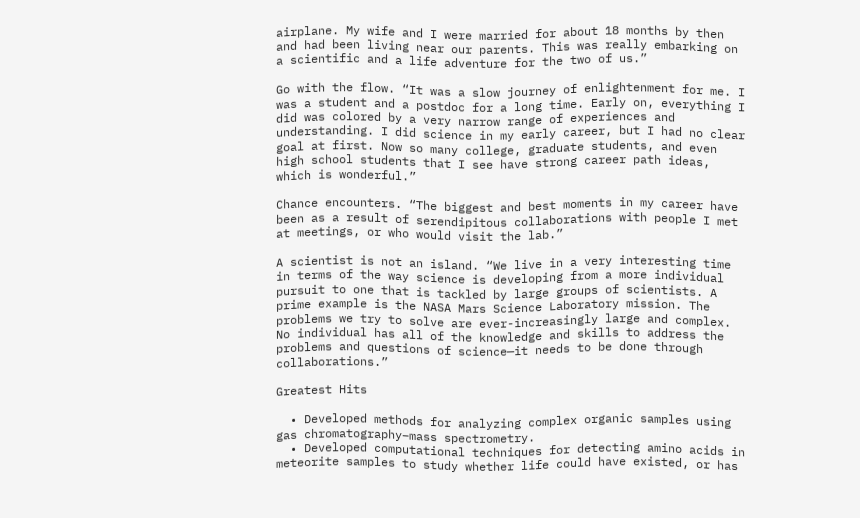airplane. My wife and I were married for about 18 months by then and had been living near our parents. This was really embarking on a scientific and a life adventure for the two of us.”

Go with the flow. “It was a slow journey of enlightenment for me. I was a student and a postdoc for a long time. Early on, everything I did was colored by a very narrow range of experiences and understanding. I did science in my early career, but I had no clear goal at first. Now so many college, graduate students, and even high school students that I see have strong career path ideas, which is wonderful.”

Chance encounters. “The biggest and best moments in my career have been as a result of serendipitous collaborations with people I met at meetings, or who would visit the lab.”

A scientist is not an island. “We live in a very interesting time in terms of the way science is developing from a more individual pursuit to one that is tackled by large groups of scientists. A prime example is the NASA Mars Science Laboratory mission. The problems we try to solve are ever-increasingly large and complex. No individual has all of the knowledge and skills to address the problems and questions of science—it needs to be done through collaborations.”

Greatest Hits

  • Developed methods for analyzing complex organic samples using gas chromatography–mass spectrometry.
  • Developed computational techniques for detecting amino acids in meteorite samples to study whether life could have existed, or has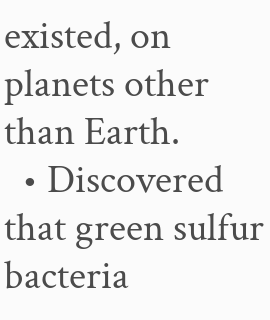existed, on planets other than Earth.
  • Discovered that green sulfur bacteria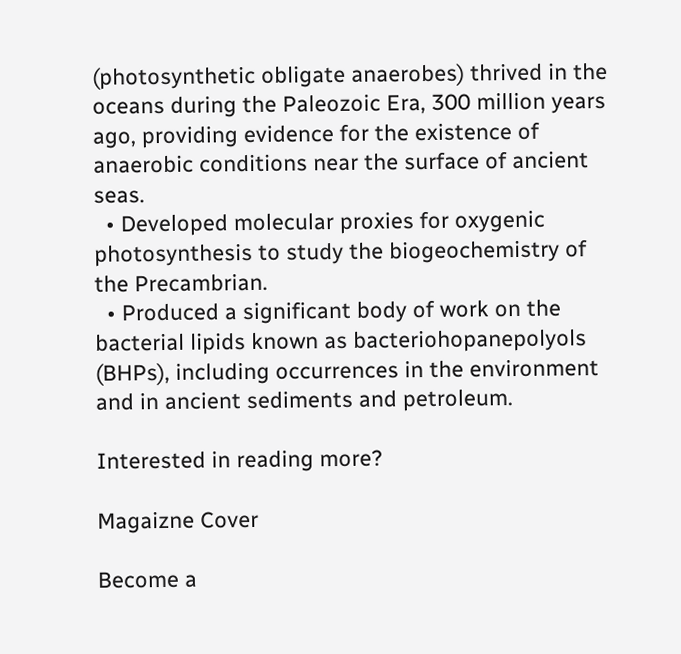(photosynthetic obligate anaerobes) thrived in the oceans during the Paleozoic Era, 300 million years ago, providing evidence for the existence of anaerobic conditions near the surface of ancient seas.
  • Developed molecular proxies for oxygenic photosynthesis to study the biogeochemistry of the Precambrian.
  • Produced a significant body of work on the bacterial lipids known as bacteriohopanepolyols (BHPs), including occurrences in the environment and in ancient sediments and petroleum.

Interested in reading more?

Magaizne Cover

Become a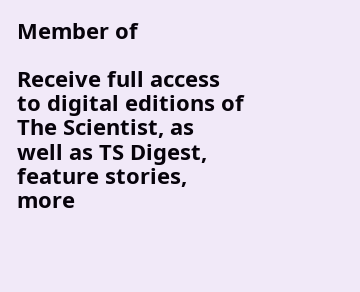Member of

Receive full access to digital editions of The Scientist, as well as TS Digest, feature stories, more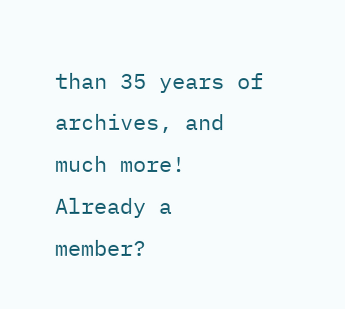than 35 years of archives, and much more!
Already a member?